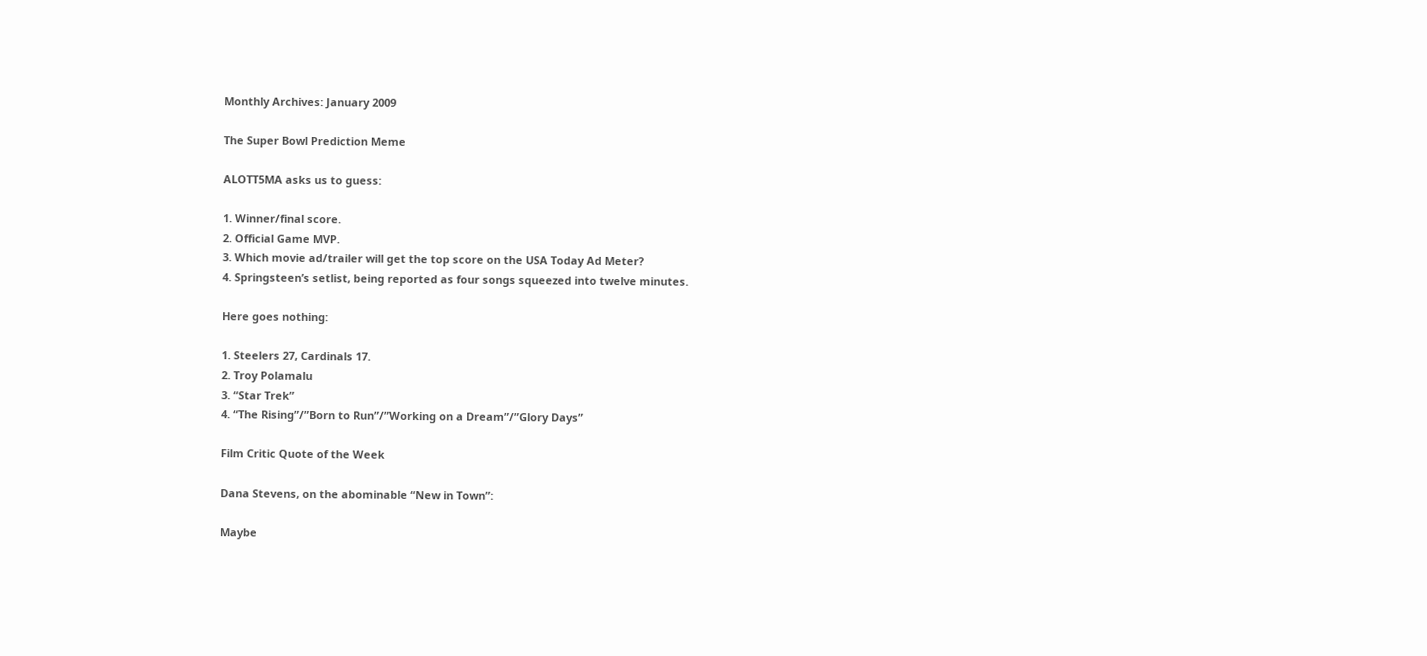Monthly Archives: January 2009

The Super Bowl Prediction Meme

ALOTT5MA asks us to guess:

1. Winner/final score.
2. Official Game MVP.
3. Which movie ad/trailer will get the top score on the USA Today Ad Meter?
4. Springsteen’s setlist, being reported as four songs squeezed into twelve minutes.

Here goes nothing:

1. Steelers 27, Cardinals 17.
2. Troy Polamalu
3. “Star Trek”
4. “The Rising”/”Born to Run”/”Working on a Dream”/”Glory Days”

Film Critic Quote of the Week

Dana Stevens, on the abominable “New in Town”:

Maybe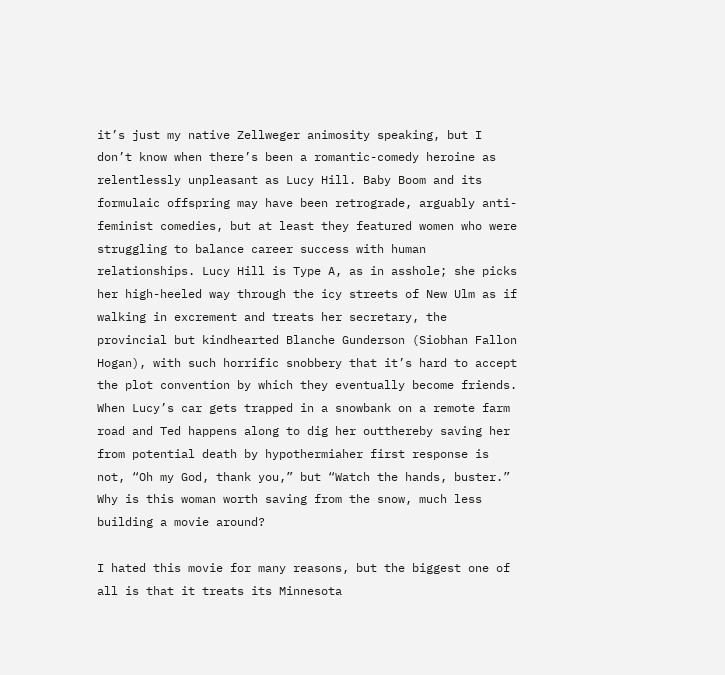it’s just my native Zellweger animosity speaking, but I don’t know when there’s been a romantic-comedy heroine as relentlessly unpleasant as Lucy Hill. Baby Boom and its formulaic offspring may have been retrograde, arguably anti-feminist comedies, but at least they featured women who were struggling to balance career success with human relationships. Lucy Hill is Type A, as in asshole; she picks her high-heeled way through the icy streets of New Ulm as if walking in excrement and treats her secretary, the provincial but kindhearted Blanche Gunderson (Siobhan Fallon Hogan), with such horrific snobbery that it’s hard to accept the plot convention by which they eventually become friends. When Lucy’s car gets trapped in a snowbank on a remote farm road and Ted happens along to dig her outthereby saving her from potential death by hypothermiaher first response is not, “Oh my God, thank you,” but “Watch the hands, buster.” Why is this woman worth saving from the snow, much less building a movie around?

I hated this movie for many reasons, but the biggest one of all is that it treats its Minnesota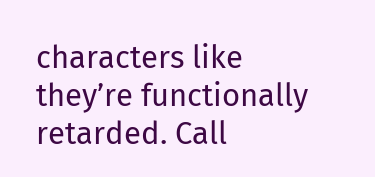characters like they’re functionally retarded. Call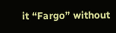it “Fargo” without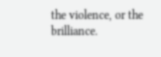the violence, or the brilliance.